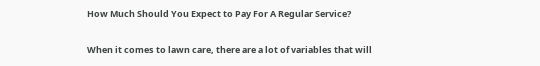How Much Should You Expect to Pay For A Regular Service?

When it comes to lawn care, there are a lot of variables that will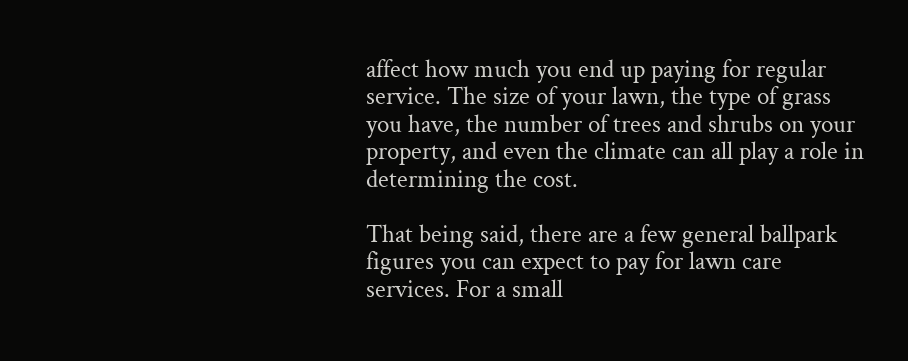affect how much you end up paying for regular service. The size of your lawn, the type of grass you have, the number of trees and shrubs on your property, and even the climate can all play a role in determining the cost.

That being said, there are a few general ballpark figures you can expect to pay for lawn care services. For a small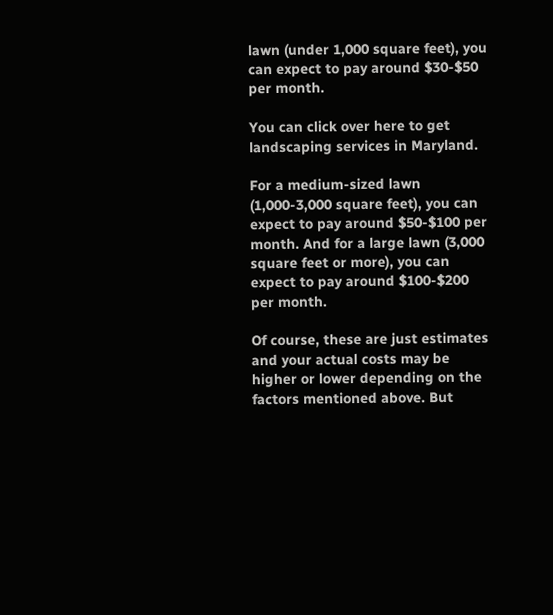lawn (under 1,000 square feet), you can expect to pay around $30-$50 per month.

You can click over here to get landscaping services in Maryland.

For a medium-sized lawn (1,000-3,000 square feet), you can expect to pay around $50-$100 per month. And for a large lawn (3,000 square feet or more), you can expect to pay around $100-$200 per month.

Of course, these are just estimates and your actual costs may be higher or lower depending on the factors mentioned above. But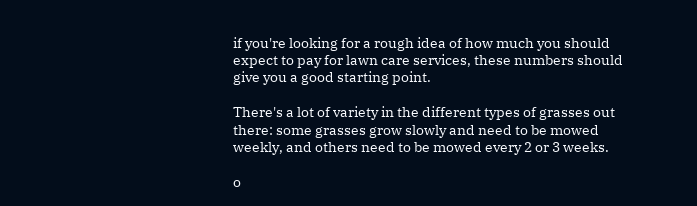if you're looking for a rough idea of how much you should expect to pay for lawn care services, these numbers should give you a good starting point.

There's a lot of variety in the different types of grasses out there: some grasses grow slowly and need to be mowed weekly, and others need to be mowed every 2 or 3 weeks.

o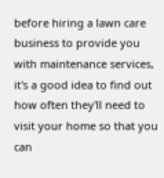before hiring a lawn care business to provide you with maintenance services, it's a good idea to find out how often they'll need to visit your home so that you can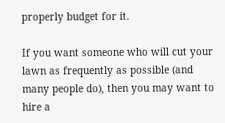properly budget for it.

If you want someone who will cut your lawn as frequently as possible (and many people do), then you may want to hire a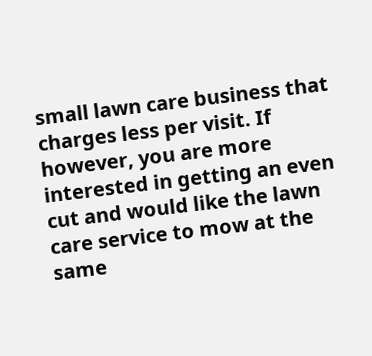small lawn care business that charges less per visit. If however, you are more interested in getting an even cut and would like the lawn care service to mow at the same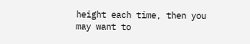height each time, then you may want to